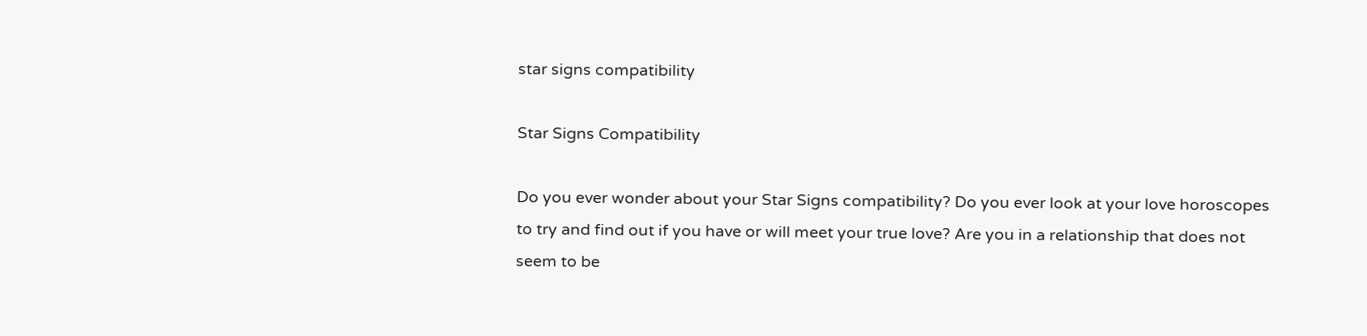star signs compatibility

Star Signs Compatibility

Do you ever wonder about your Star Signs compatibility? Do you ever look at your love horoscopes to try and find out if you have or will meet your true love? Are you in a relationship that does not seem to be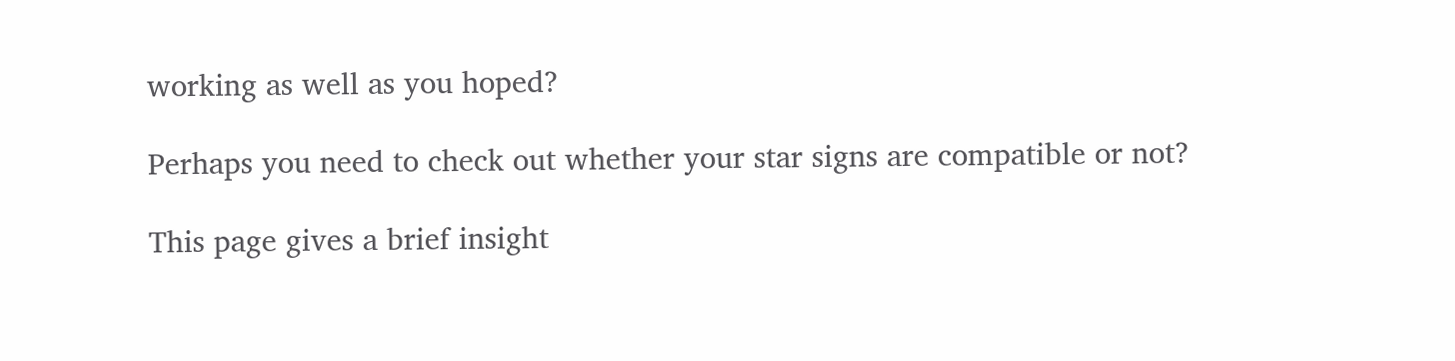working as well as you hoped?

Perhaps you need to check out whether your star signs are compatible or not?

This page gives a brief insight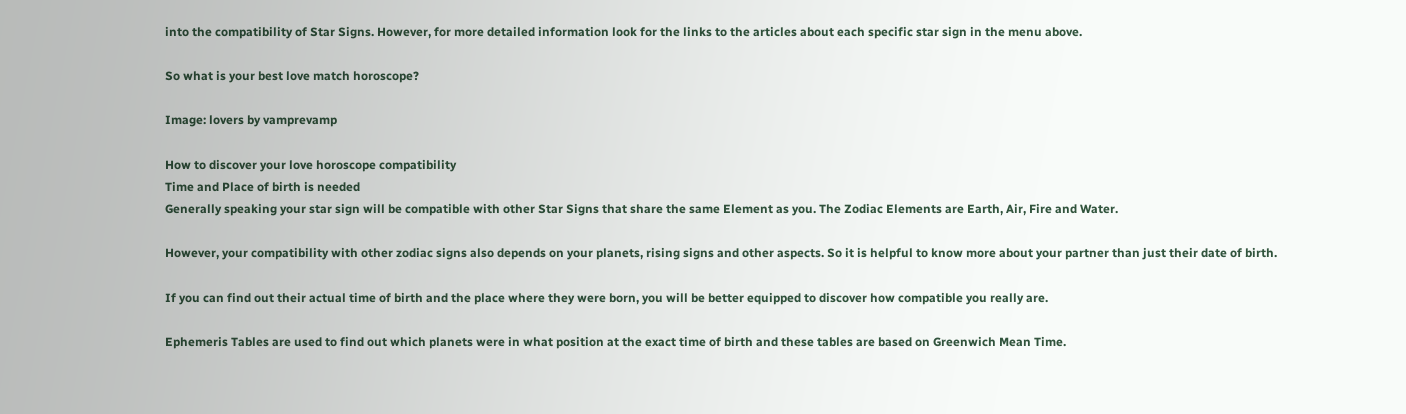into the compatibility of Star Signs. However, for more detailed information look for the links to the articles about each specific star sign in the menu above.

So what is your best love match horoscope?

Image: lovers by vamprevamp

How to discover your love horoscope compatibility
Time and Place of birth is needed
Generally speaking your star sign will be compatible with other Star Signs that share the same Element as you. The Zodiac Elements are Earth, Air, Fire and Water.

However, your compatibility with other zodiac signs also depends on your planets, rising signs and other aspects. So it is helpful to know more about your partner than just their date of birth.

If you can find out their actual time of birth and the place where they were born, you will be better equipped to discover how compatible you really are.

Ephemeris Tables are used to find out which planets were in what position at the exact time of birth and these tables are based on Greenwich Mean Time.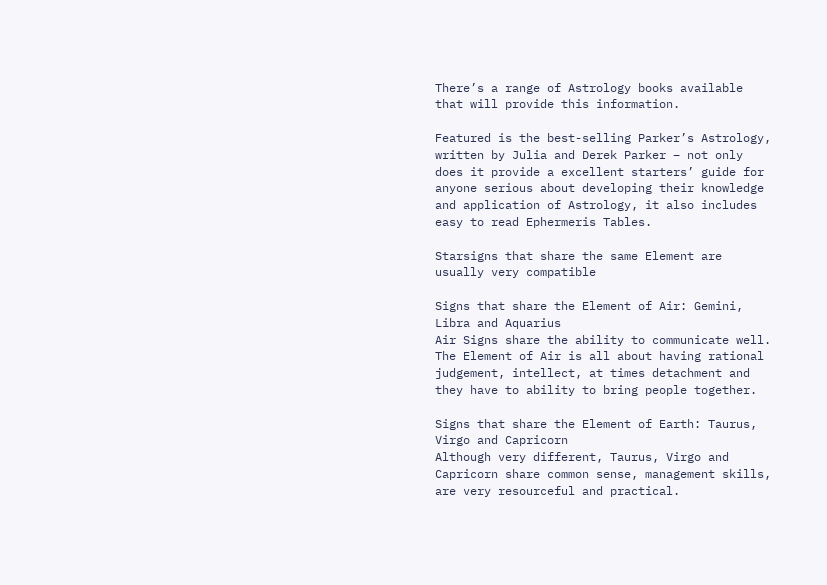There’s a range of Astrology books available that will provide this information.

Featured is the best-selling Parker’s Astrology, written by Julia and Derek Parker – not only does it provide a excellent starters’ guide for anyone serious about developing their knowledge and application of Astrology, it also includes easy to read Ephermeris Tables.

Starsigns that share the same Element are usually very compatible

Signs that share the Element of Air: Gemini, Libra and Aquarius
Air Signs share the ability to communicate well. The Element of Air is all about having rational judgement, intellect, at times detachment and they have to ability to bring people together.

Signs that share the Element of Earth: Taurus, Virgo and Capricorn
Although very different, Taurus, Virgo and Capricorn share common sense, management skills, are very resourceful and practical.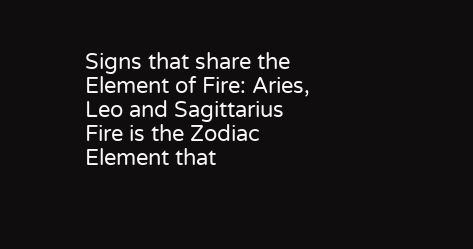Signs that share the Element of Fire: Aries, Leo and Sagittarius
Fire is the Zodiac Element that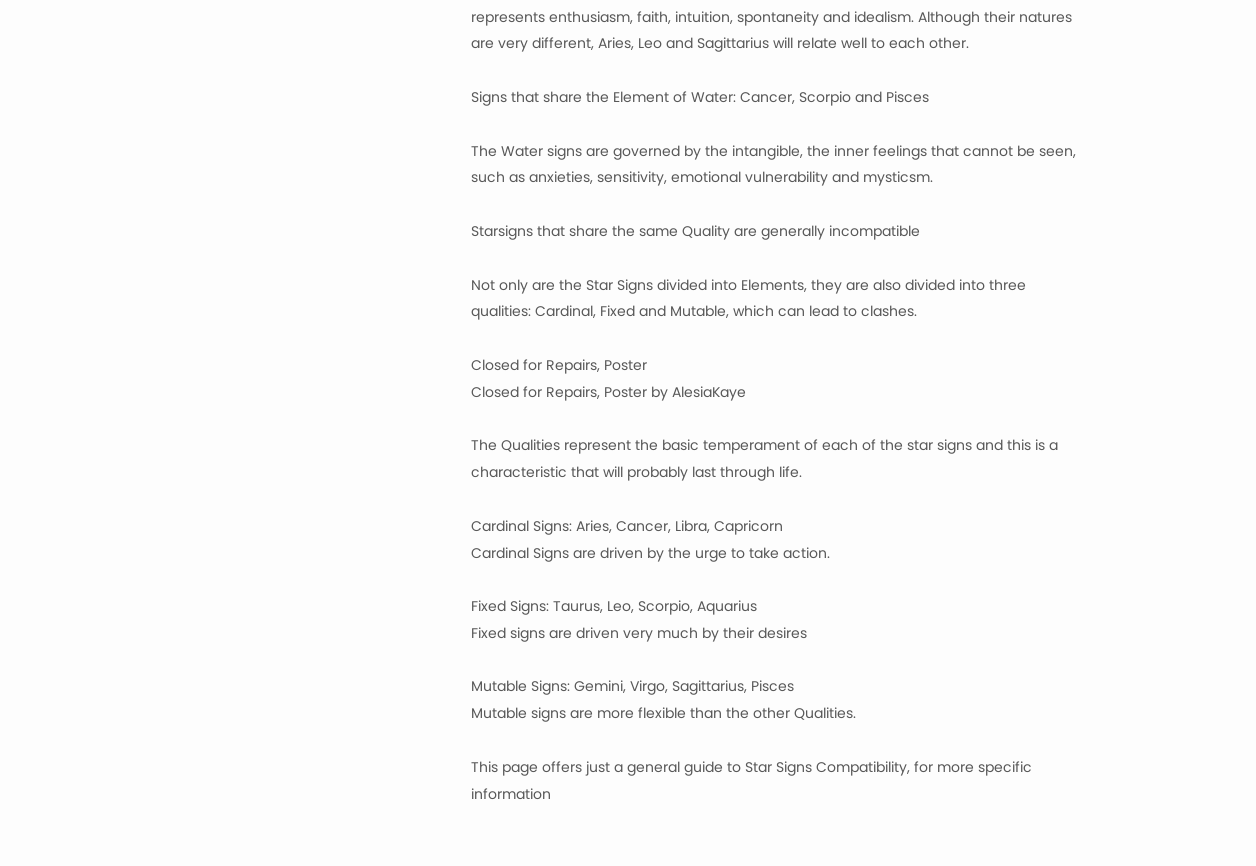represents enthusiasm, faith, intuition, spontaneity and idealism. Although their natures are very different, Aries, Leo and Sagittarius will relate well to each other.

Signs that share the Element of Water: Cancer, Scorpio and Pisces

The Water signs are governed by the intangible, the inner feelings that cannot be seen, such as anxieties, sensitivity, emotional vulnerability and mysticsm.

Starsigns that share the same Quality are generally incompatible

Not only are the Star Signs divided into Elements, they are also divided into three qualities: Cardinal, Fixed and Mutable, which can lead to clashes.

Closed for Repairs, Poster
Closed for Repairs, Poster by AlesiaKaye

The Qualities represent the basic temperament of each of the star signs and this is a characteristic that will probably last through life.

Cardinal Signs: Aries, Cancer, Libra, Capricorn
Cardinal Signs are driven by the urge to take action.

Fixed Signs: Taurus, Leo, Scorpio, Aquarius
Fixed signs are driven very much by their desires

Mutable Signs: Gemini, Virgo, Sagittarius, Pisces
Mutable signs are more flexible than the other Qualities.

This page offers just a general guide to Star Signs Compatibility, for more specific information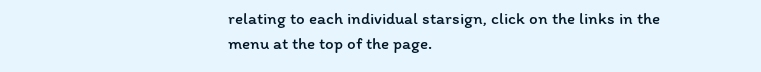relating to each individual starsign, click on the links in the menu at the top of the page.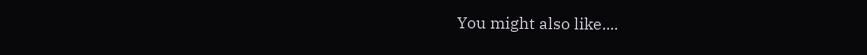You might also like....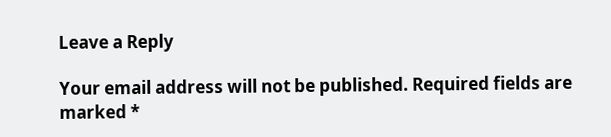Leave a Reply

Your email address will not be published. Required fields are marked *